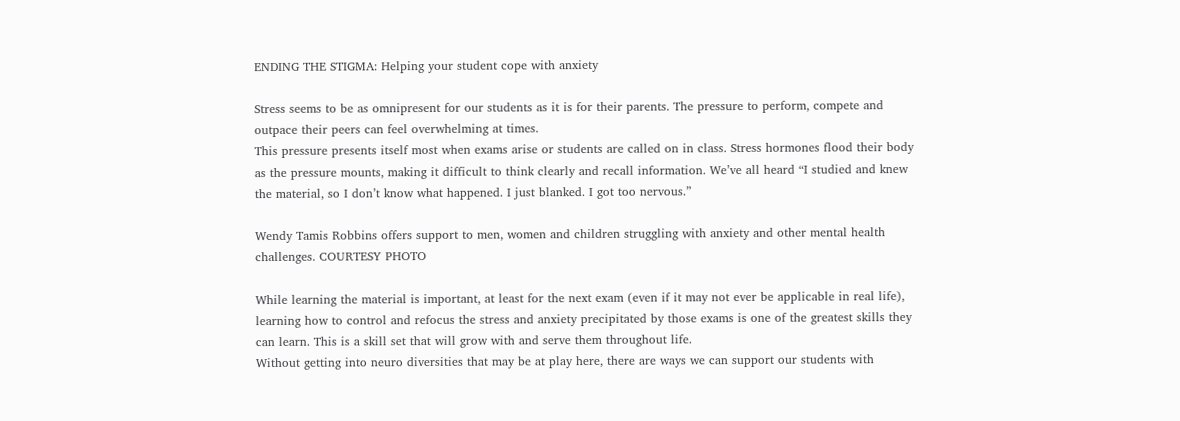ENDING THE STIGMA: Helping your student cope with anxiety

Stress seems to be as omnipresent for our students as it is for their parents. The pressure to perform, compete and outpace their peers can feel overwhelming at times.
This pressure presents itself most when exams arise or students are called on in class. Stress hormones flood their body as the pressure mounts, making it difficult to think clearly and recall information. We’ve all heard “I studied and knew the material, so I don’t know what happened. I just blanked. I got too nervous.”

Wendy Tamis Robbins offers support to men, women and children struggling with anxiety and other mental health challenges. COURTESY PHOTO

While learning the material is important, at least for the next exam (even if it may not ever be applicable in real life), learning how to control and refocus the stress and anxiety precipitated by those exams is one of the greatest skills they can learn. This is a skill set that will grow with and serve them throughout life.
Without getting into neuro diversities that may be at play here, there are ways we can support our students with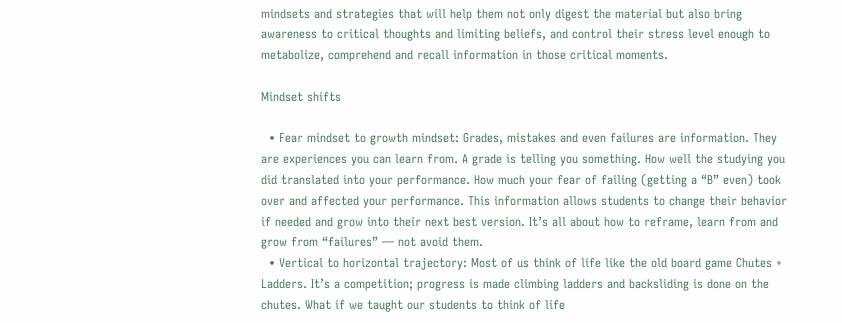mindsets and strategies that will help them not only digest the material but also bring awareness to critical thoughts and limiting beliefs, and control their stress level enough to metabolize, comprehend and recall information in those critical moments.

Mindset shifts

  • Fear mindset to growth mindset: Grades, mistakes and even failures are information. They are experiences you can learn from. A grade is telling you something. How well the studying you did translated into your performance. How much your fear of failing (getting a “B” even) took over and affected your performance. This information allows students to change their behavior if needed and grow into their next best version. It’s all about how to reframe, learn from and grow from “failures” — not avoid them.
  • Vertical to horizontal trajectory: Most of us think of life like the old board game Chutes + Ladders. It’s a competition; progress is made climbing ladders and backsliding is done on the chutes. What if we taught our students to think of life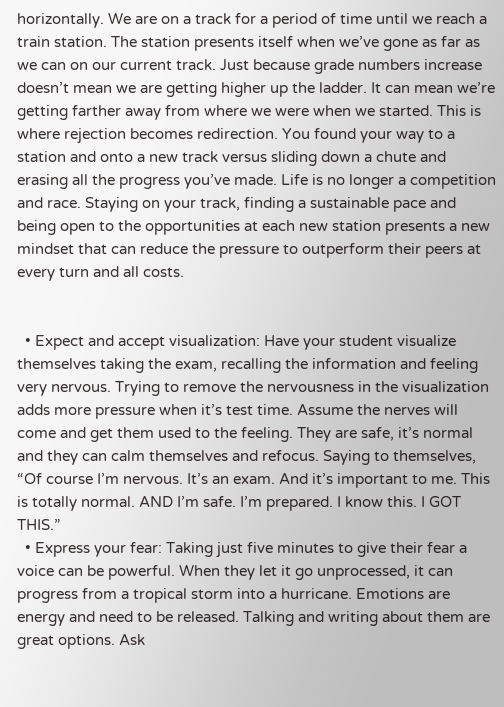horizontally. We are on a track for a period of time until we reach a train station. The station presents itself when we’ve gone as far as we can on our current track. Just because grade numbers increase doesn’t mean we are getting higher up the ladder. It can mean we’re getting farther away from where we were when we started. This is where rejection becomes redirection. You found your way to a station and onto a new track versus sliding down a chute and erasing all the progress you’ve made. Life is no longer a competition and race. Staying on your track, finding a sustainable pace and being open to the opportunities at each new station presents a new mindset that can reduce the pressure to outperform their peers at every turn and all costs.


  • Expect and accept visualization: Have your student visualize themselves taking the exam, recalling the information and feeling very nervous. Trying to remove the nervousness in the visualization adds more pressure when it’s test time. Assume the nerves will come and get them used to the feeling. They are safe, it’s normal and they can calm themselves and refocus. Saying to themselves, “Of course I’m nervous. It’s an exam. And it’s important to me. This is totally normal. AND I’m safe. I’m prepared. I know this. I GOT THIS.”
  • Express your fear: Taking just five minutes to give their fear a voice can be powerful. When they let it go unprocessed, it can progress from a tropical storm into a hurricane. Emotions are energy and need to be released. Talking and writing about them are great options. Ask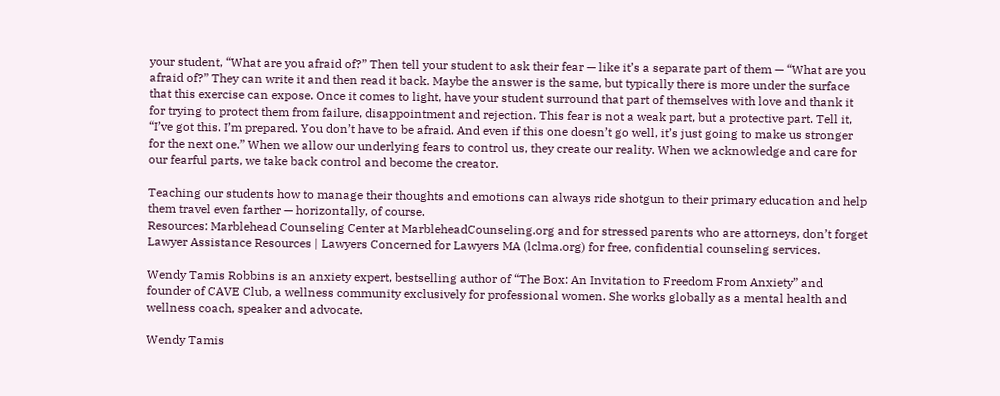your student, “What are you afraid of?” Then tell your student to ask their fear — like it’s a separate part of them — “What are you afraid of?” They can write it and then read it back. Maybe the answer is the same, but typically there is more under the surface that this exercise can expose. Once it comes to light, have your student surround that part of themselves with love and thank it for trying to protect them from failure, disappointment and rejection. This fear is not a weak part, but a protective part. Tell it, “I’ve got this. I’m prepared. You don’t have to be afraid. And even if this one doesn’t go well, it’s just going to make us stronger for the next one.” When we allow our underlying fears to control us, they create our reality. When we acknowledge and care for our fearful parts, we take back control and become the creator.

Teaching our students how to manage their thoughts and emotions can always ride shotgun to their primary education and help them travel even farther — horizontally, of course.
Resources: Marblehead Counseling Center at MarbleheadCounseling.org and for stressed parents who are attorneys, don’t forget Lawyer Assistance Resources | Lawyers Concerned for Lawyers MA (lclma.org) for free, confidential counseling services.

Wendy Tamis Robbins is an anxiety expert, bestselling author of “The Box: An Invitation to Freedom From Anxiety” and founder of CAVE Club, a wellness community exclusively for professional women. She works globally as a mental health and wellness coach, speaker and advocate.

Wendy Tamis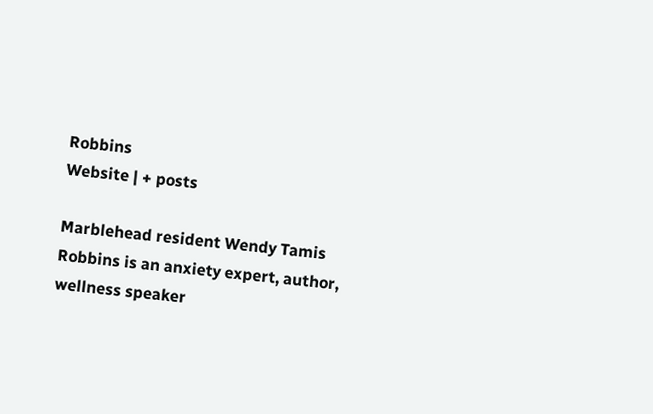Robbins
Website | + posts

Marblehead resident Wendy Tamis Robbins is an anxiety expert, author, wellness speaker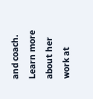and coach. Learn more about her work at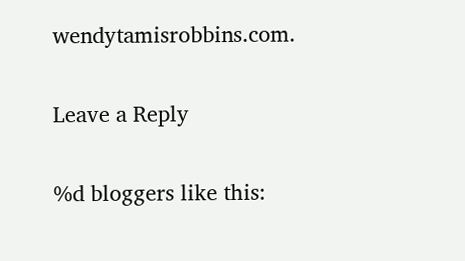wendytamisrobbins.com.

Leave a Reply

%d bloggers like this: